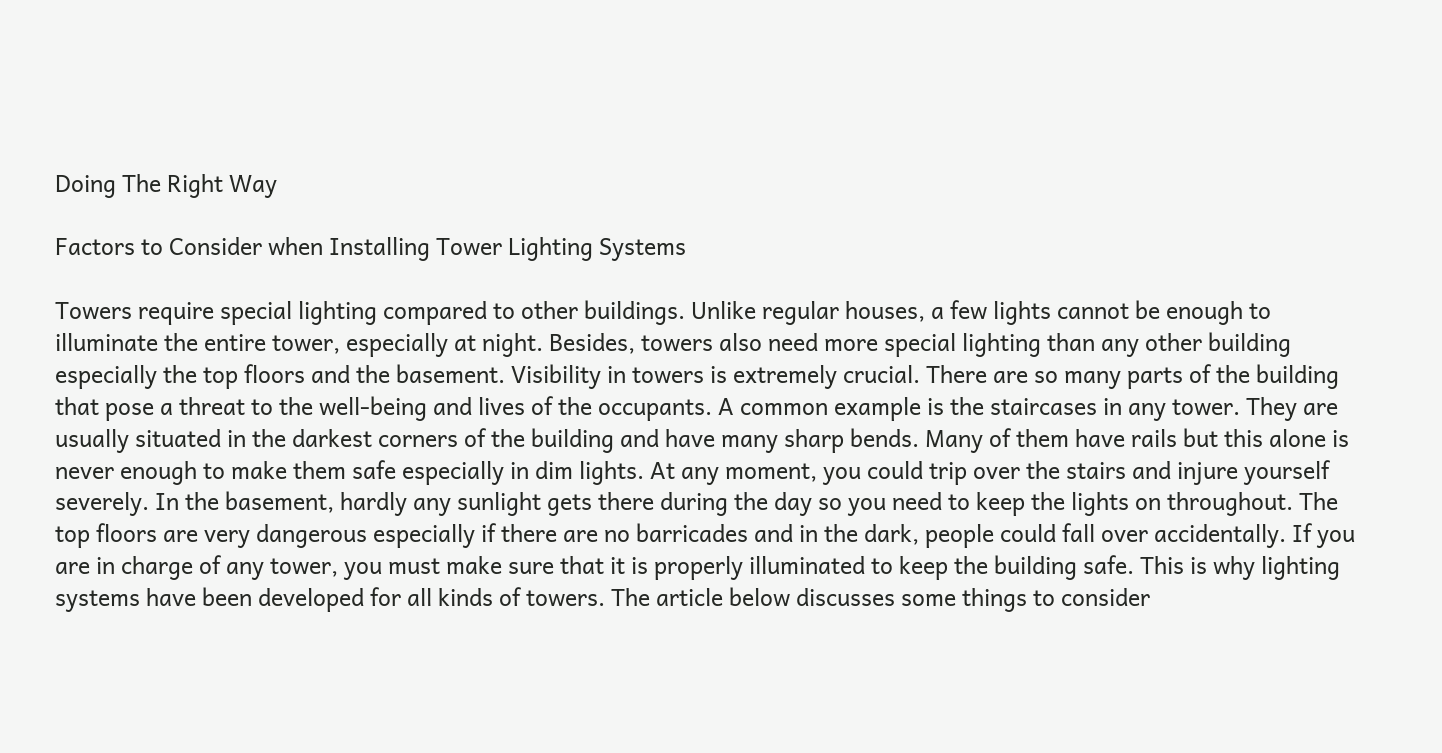Doing The Right Way

Factors to Consider when Installing Tower Lighting Systems

Towers require special lighting compared to other buildings. Unlike regular houses, a few lights cannot be enough to illuminate the entire tower, especially at night. Besides, towers also need more special lighting than any other building especially the top floors and the basement. Visibility in towers is extremely crucial. There are so many parts of the building that pose a threat to the well-being and lives of the occupants. A common example is the staircases in any tower. They are usually situated in the darkest corners of the building and have many sharp bends. Many of them have rails but this alone is never enough to make them safe especially in dim lights. At any moment, you could trip over the stairs and injure yourself severely. In the basement, hardly any sunlight gets there during the day so you need to keep the lights on throughout. The top floors are very dangerous especially if there are no barricades and in the dark, people could fall over accidentally. If you are in charge of any tower, you must make sure that it is properly illuminated to keep the building safe. This is why lighting systems have been developed for all kinds of towers. The article below discusses some things to consider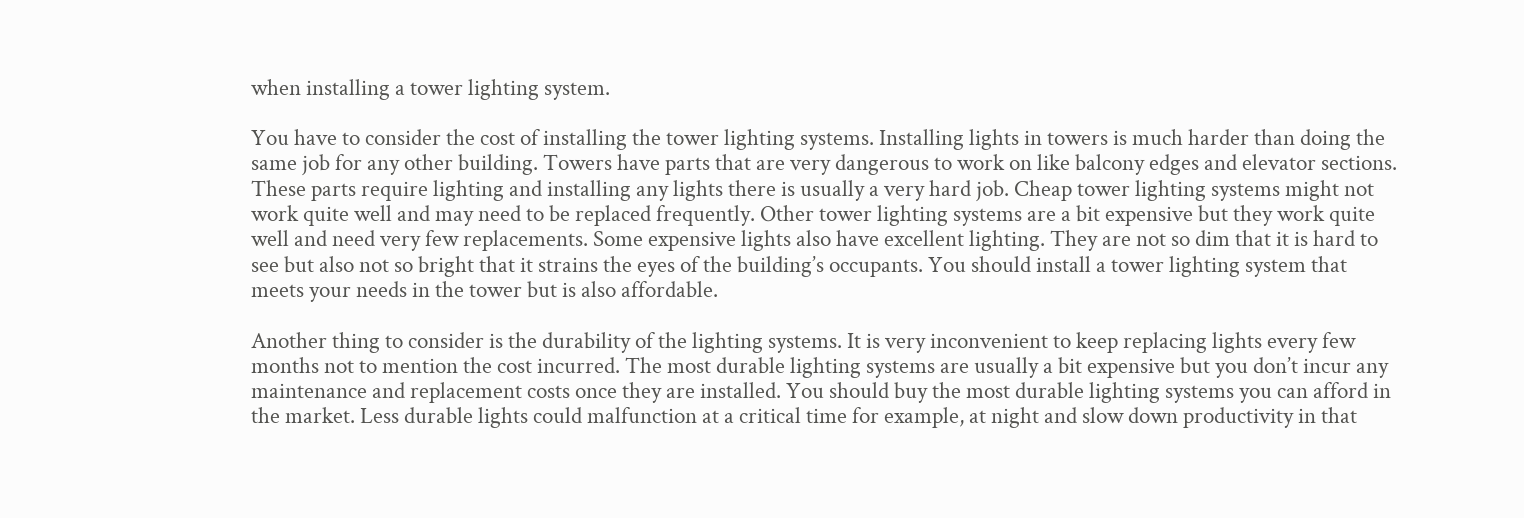when installing a tower lighting system.

You have to consider the cost of installing the tower lighting systems. Installing lights in towers is much harder than doing the same job for any other building. Towers have parts that are very dangerous to work on like balcony edges and elevator sections. These parts require lighting and installing any lights there is usually a very hard job. Cheap tower lighting systems might not work quite well and may need to be replaced frequently. Other tower lighting systems are a bit expensive but they work quite well and need very few replacements. Some expensive lights also have excellent lighting. They are not so dim that it is hard to see but also not so bright that it strains the eyes of the building’s occupants. You should install a tower lighting system that meets your needs in the tower but is also affordable.

Another thing to consider is the durability of the lighting systems. It is very inconvenient to keep replacing lights every few months not to mention the cost incurred. The most durable lighting systems are usually a bit expensive but you don’t incur any maintenance and replacement costs once they are installed. You should buy the most durable lighting systems you can afford in the market. Less durable lights could malfunction at a critical time for example, at night and slow down productivity in that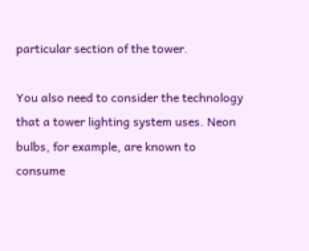particular section of the tower.

You also need to consider the technology that a tower lighting system uses. Neon bulbs, for example, are known to consume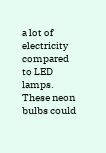a lot of electricity compared to LED lamps. These neon bulbs could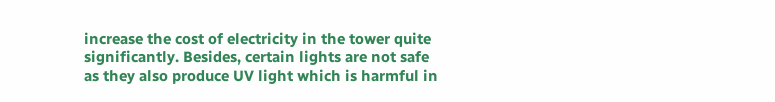increase the cost of electricity in the tower quite significantly. Besides, certain lights are not safe as they also produce UV light which is harmful in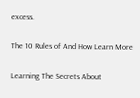excess.

The 10 Rules of And How Learn More

Learning The Secrets About